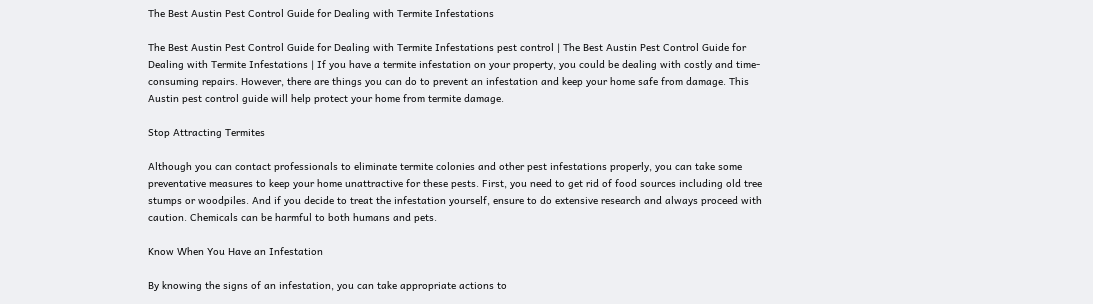The Best Austin Pest Control Guide for Dealing with Termite Infestations

The Best Austin Pest Control Guide for Dealing with Termite Infestations pest control | The Best Austin Pest Control Guide for Dealing with Termite Infestations | If you have a termite infestation on your property, you could be dealing with costly and time-consuming repairs. However, there are things you can do to prevent an infestation and keep your home safe from damage. This Austin pest control guide will help protect your home from termite damage.

Stop Attracting Termites

Although you can contact professionals to eliminate termite colonies and other pest infestations properly, you can take some preventative measures to keep your home unattractive for these pests. First, you need to get rid of food sources including old tree stumps or woodpiles. And if you decide to treat the infestation yourself, ensure to do extensive research and always proceed with caution. Chemicals can be harmful to both humans and pets.

Know When You Have an Infestation

By knowing the signs of an infestation, you can take appropriate actions to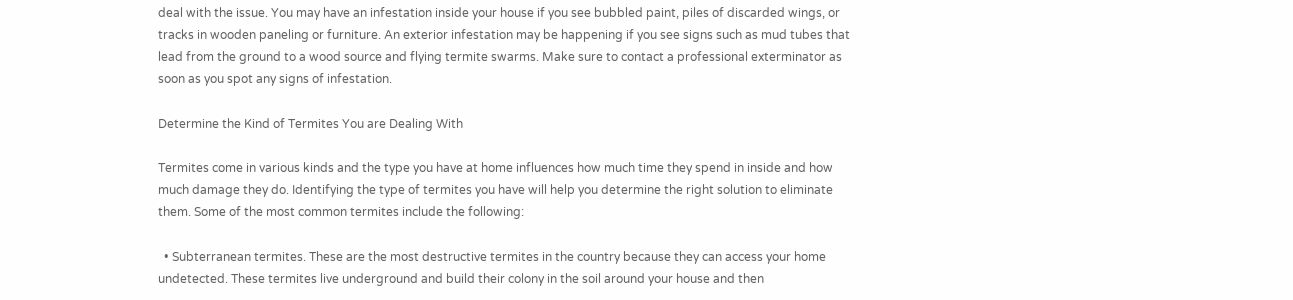deal with the issue. You may have an infestation inside your house if you see bubbled paint, piles of discarded wings, or tracks in wooden paneling or furniture. An exterior infestation may be happening if you see signs such as mud tubes that lead from the ground to a wood source and flying termite swarms. Make sure to contact a professional exterminator as soon as you spot any signs of infestation.

Determine the Kind of Termites You are Dealing With

Termites come in various kinds and the type you have at home influences how much time they spend in inside and how much damage they do. Identifying the type of termites you have will help you determine the right solution to eliminate them. Some of the most common termites include the following:

  • Subterranean termites. These are the most destructive termites in the country because they can access your home undetected. These termites live underground and build their colony in the soil around your house and then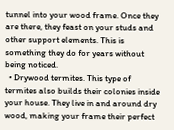tunnel into your wood frame. Once they are there, they feast on your studs and other support elements. This is something they do for years without being noticed.
  • Drywood termites. This type of termites also builds their colonies inside your house. They live in and around dry wood, making your frame their perfect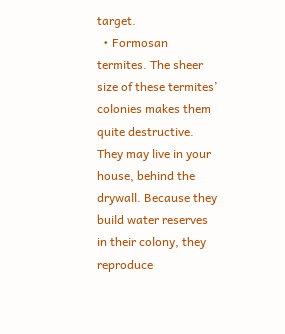target.
  • Formosan termites. The sheer size of these termites’ colonies makes them quite destructive. They may live in your house, behind the drywall. Because they build water reserves in their colony, they reproduce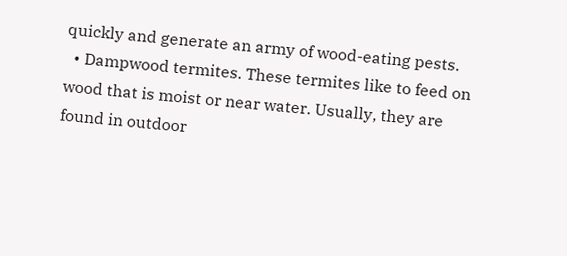quickly and generate an army of wood-eating pests.
  • Dampwood termites. These termites like to feed on wood that is moist or near water. Usually, they are found in outdoor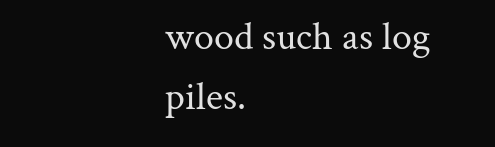wood such as log piles.